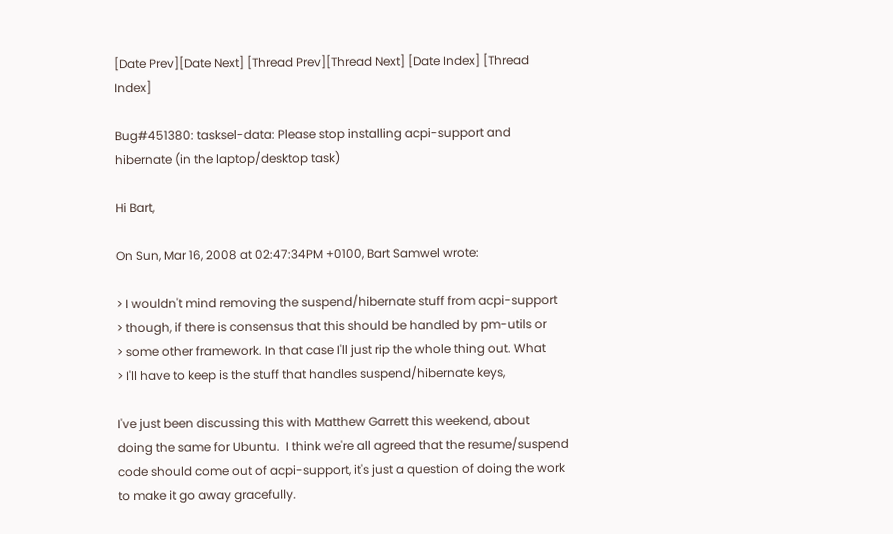[Date Prev][Date Next] [Thread Prev][Thread Next] [Date Index] [Thread Index]

Bug#451380: tasksel-data: Please stop installing acpi-support and hibernate (in the laptop/desktop task)

Hi Bart,

On Sun, Mar 16, 2008 at 02:47:34PM +0100, Bart Samwel wrote:

> I wouldn't mind removing the suspend/hibernate stuff from acpi-support
> though, if there is consensus that this should be handled by pm-utils or
> some other framework. In that case I'll just rip the whole thing out. What
> I'll have to keep is the stuff that handles suspend/hibernate keys,

I've just been discussing this with Matthew Garrett this weekend, about
doing the same for Ubuntu.  I think we're all agreed that the resume/suspend
code should come out of acpi-support, it's just a question of doing the work
to make it go away gracefully.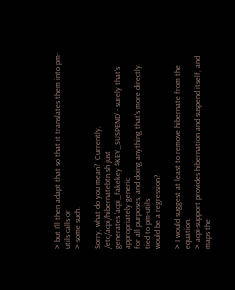> but I'll then adapt that so that it translates them into pm-utils calls or
> some such.

Sorry, what do you mean?  Currently, /etc/acpi/hibernatebtn.sh just
generates 'acpi_fakekey $KEY_SUSPEND' - surely that's appropriately generic
for all purposes, and doing anything that's more directly tied to pm-utils
would be a regression?

> I would suggest at least to remove hibernate from the equation.
> acpi-support provides hibernation and suspend itself, and maps the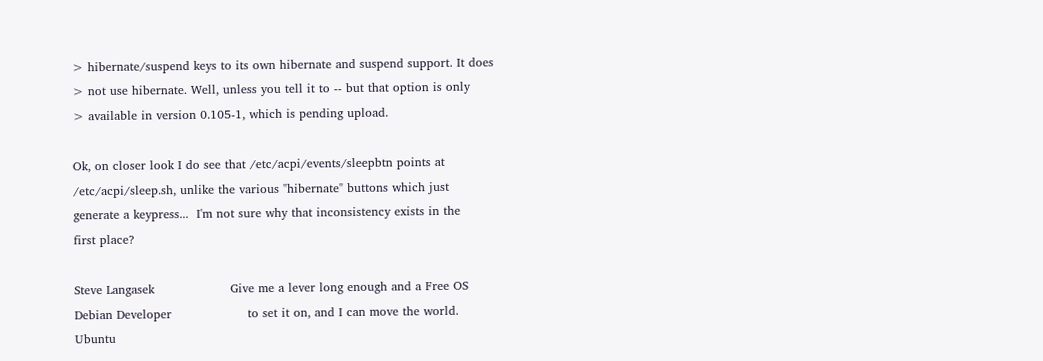> hibernate/suspend keys to its own hibernate and suspend support. It does
> not use hibernate. Well, unless you tell it to -- but that option is only
> available in version 0.105-1, which is pending upload.

Ok, on closer look I do see that /etc/acpi/events/sleepbtn points at
/etc/acpi/sleep.sh, unlike the various "hibernate" buttons which just
generate a keypress...  I'm not sure why that inconsistency exists in the
first place?

Steve Langasek                   Give me a lever long enough and a Free OS
Debian Developer                   to set it on, and I can move the world.
Ubuntu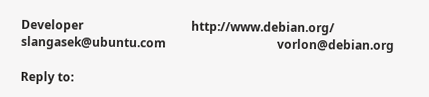Developer                                    http://www.debian.org/
slangasek@ubuntu.com                                     vorlon@debian.org

Reply to: